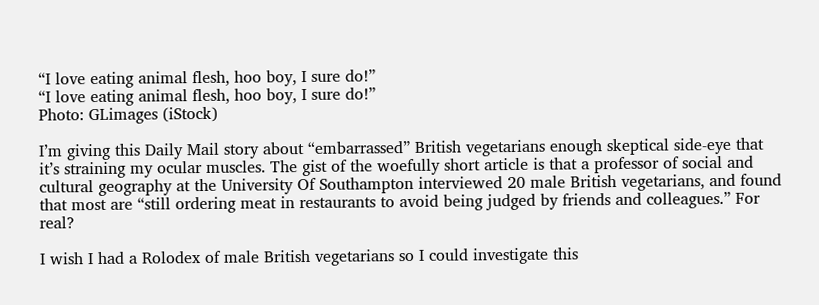“I love eating animal flesh, hoo boy, I sure do!”
“I love eating animal flesh, hoo boy, I sure do!”
Photo: GLimages (iStock)

I’m giving this Daily Mail story about “embarrassed” British vegetarians enough skeptical side-eye that it’s straining my ocular muscles. The gist of the woefully short article is that a professor of social and cultural geography at the University Of Southampton interviewed 20 male British vegetarians, and found that most are “still ordering meat in restaurants to avoid being judged by friends and colleagues.” For real?

I wish I had a Rolodex of male British vegetarians so I could investigate this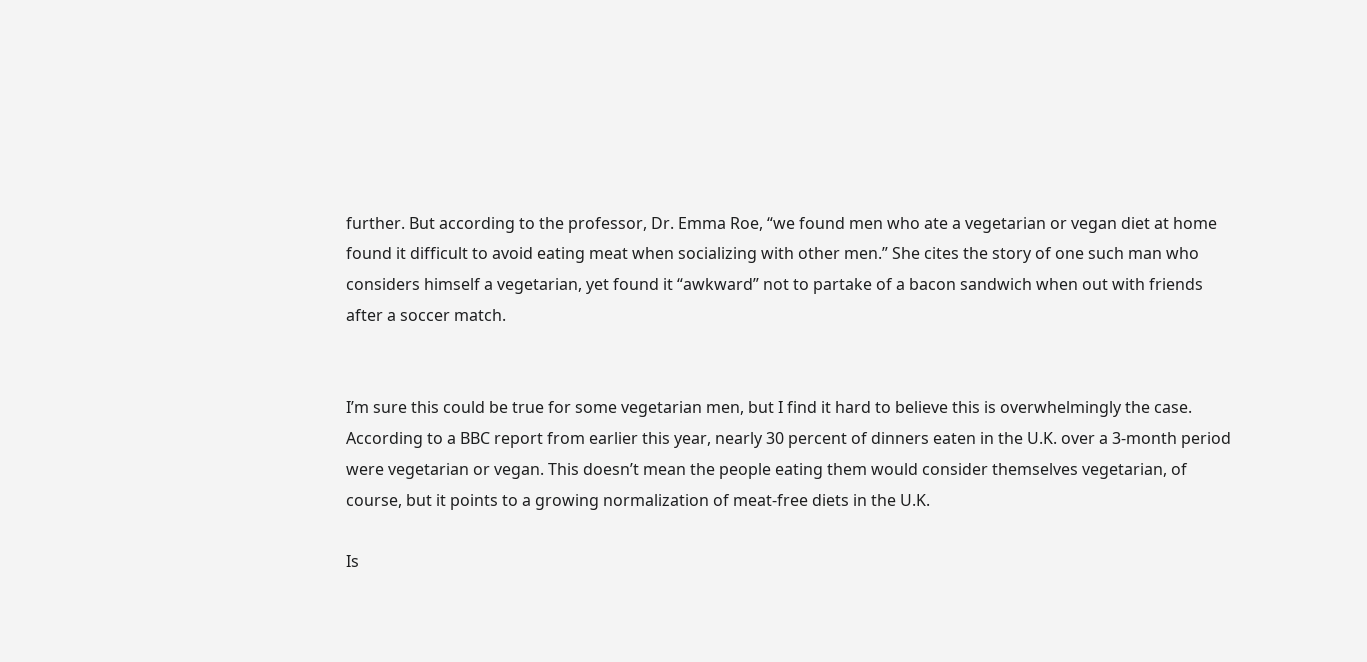further. But according to the professor, Dr. Emma Roe, “we found men who ate a vegetarian or vegan diet at home found it difficult to avoid eating meat when socializing with other men.” She cites the story of one such man who considers himself a vegetarian, yet found it “awkward” not to partake of a bacon sandwich when out with friends after a soccer match.


I’m sure this could be true for some vegetarian men, but I find it hard to believe this is overwhelmingly the case. According to a BBC report from earlier this year, nearly 30 percent of dinners eaten in the U.K. over a 3-month period were vegetarian or vegan. This doesn’t mean the people eating them would consider themselves vegetarian, of course, but it points to a growing normalization of meat-free diets in the U.K.

Is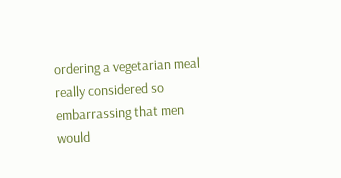ordering a vegetarian meal really considered so embarrassing that men would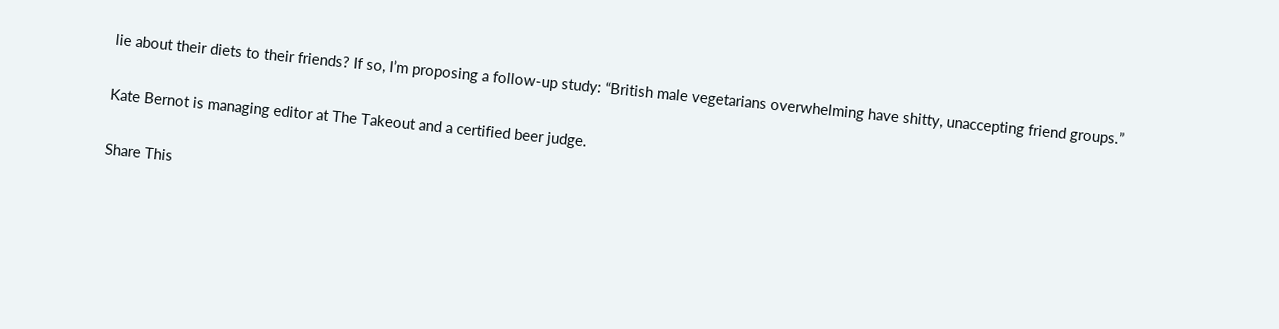lie about their diets to their friends? If so, I’m proposing a follow-up study: “British male vegetarians overwhelming have shitty, unaccepting friend groups.”

Kate Bernot is managing editor at The Takeout and a certified beer judge.

Share This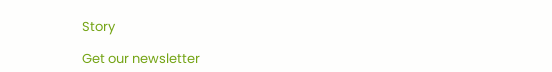Story

Get our newsletter